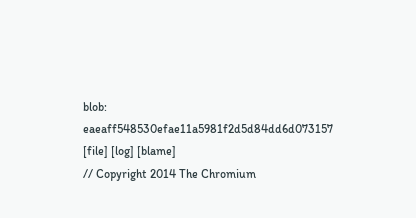blob: eaeaff548530efae11a5981f2d5d84dd6d073157 [file] [log] [blame]
// Copyright 2014 The Chromium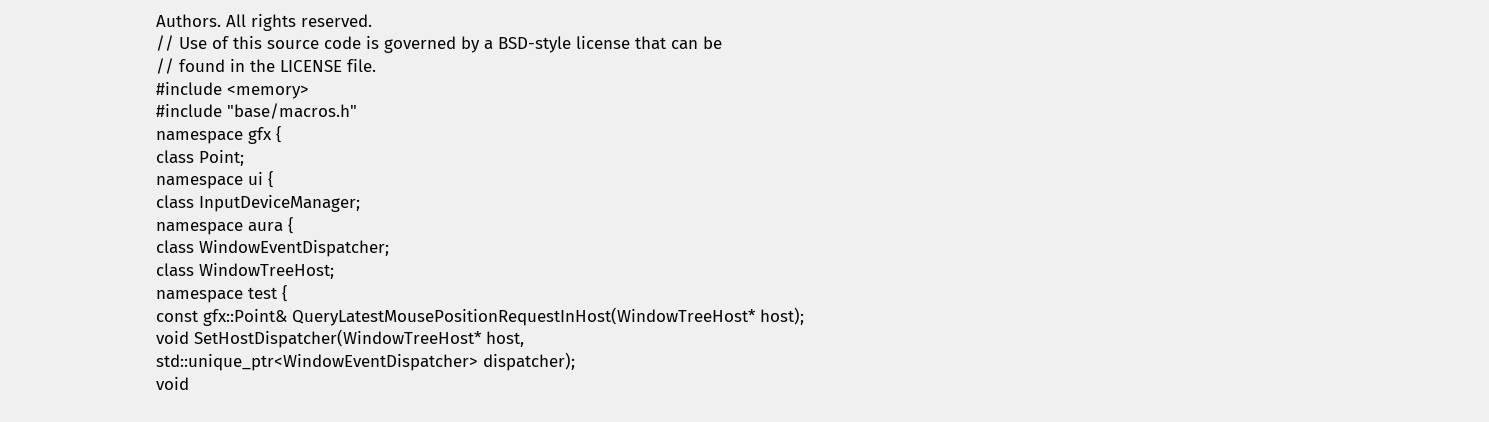Authors. All rights reserved.
// Use of this source code is governed by a BSD-style license that can be
// found in the LICENSE file.
#include <memory>
#include "base/macros.h"
namespace gfx {
class Point;
namespace ui {
class InputDeviceManager;
namespace aura {
class WindowEventDispatcher;
class WindowTreeHost;
namespace test {
const gfx::Point& QueryLatestMousePositionRequestInHost(WindowTreeHost* host);
void SetHostDispatcher(WindowTreeHost* host,
std::unique_ptr<WindowEventDispatcher> dispatcher);
void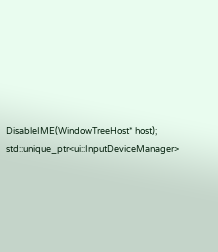DisableIME(WindowTreeHost* host);
std::unique_ptr<ui::InputDeviceManager>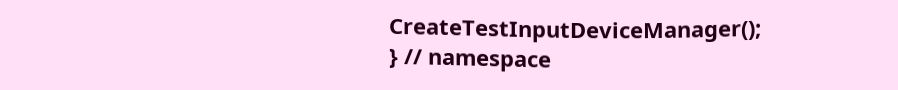CreateTestInputDeviceManager();
} // namespace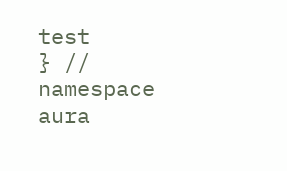test
} // namespace aura